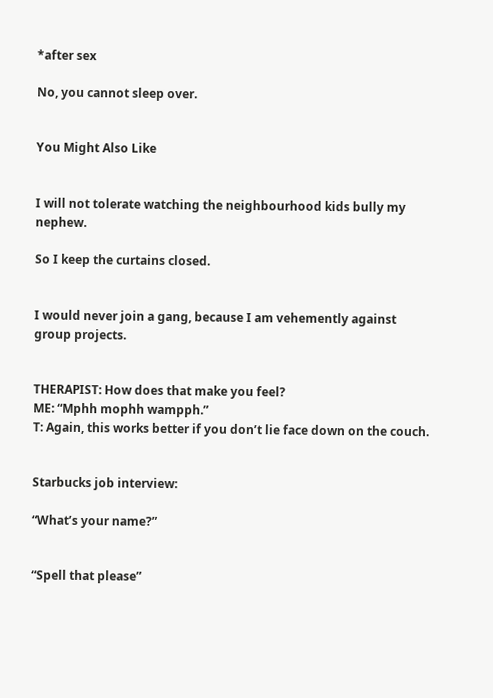*after sex

No, you cannot sleep over.


You Might Also Like


I will not tolerate watching the neighbourhood kids bully my nephew.

So I keep the curtains closed.


I would never join a gang, because I am vehemently against group projects.


THERAPIST: How does that make you feel?
ME: “Mphh mophh wampph.”
T: Again, this works better if you don’t lie face down on the couch.


Starbucks job interview:

“What’s your name?”


“Spell that please”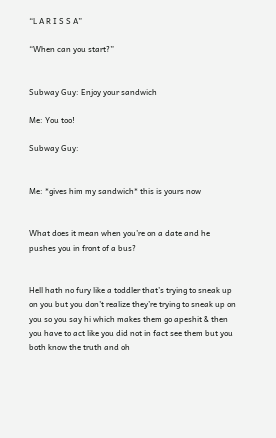“L A R I S S A”

“When can you start?”


Subway Guy: Enjoy your sandwich

Me: You too!

Subway Guy:


Me: *gives him my sandwich* this is yours now


What does it mean when you’re on a date and he pushes you in front of a bus?


Hell hath no fury like a toddler that’s trying to sneak up on you but you don’t realize they’re trying to sneak up on you so you say hi which makes them go apeshit & then you have to act like you did not in fact see them but you both know the truth and oh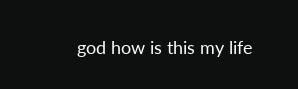god how is this my life